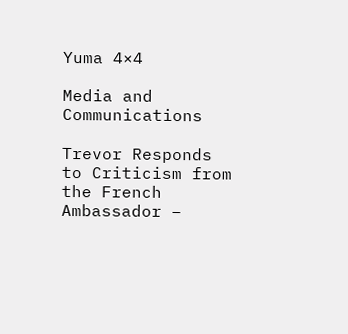Yuma 4×4

Media and Communications

Trevor Responds to Criticism from the French Ambassador –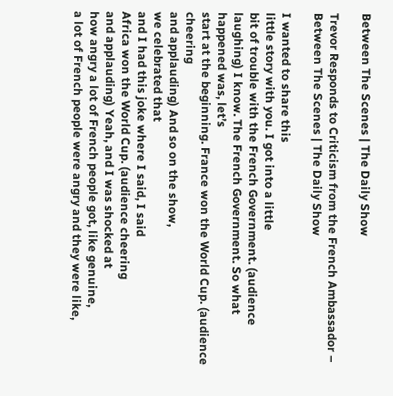Between The Scenes | The Daily Show

Trevor Responds to Criticism from the French Ambassador – Between The Scenes | The Daily Show

I wanted to share this
little story with you. I got into a little
bit of trouble with the French Government. (audience laughing) I know. The French Government. So what happened was, let’s
start at the beginning. France won the World Cup. (audience cheering
and applauding) And so on the show,
we celebrated that
and I had this joke where I said, I said
Africa won the World Cup. (audience cheering
and applauding) Yeah, and I was shocked at
how angry a lot of French people got, like genuine,
a lot of French people were angry and they were like,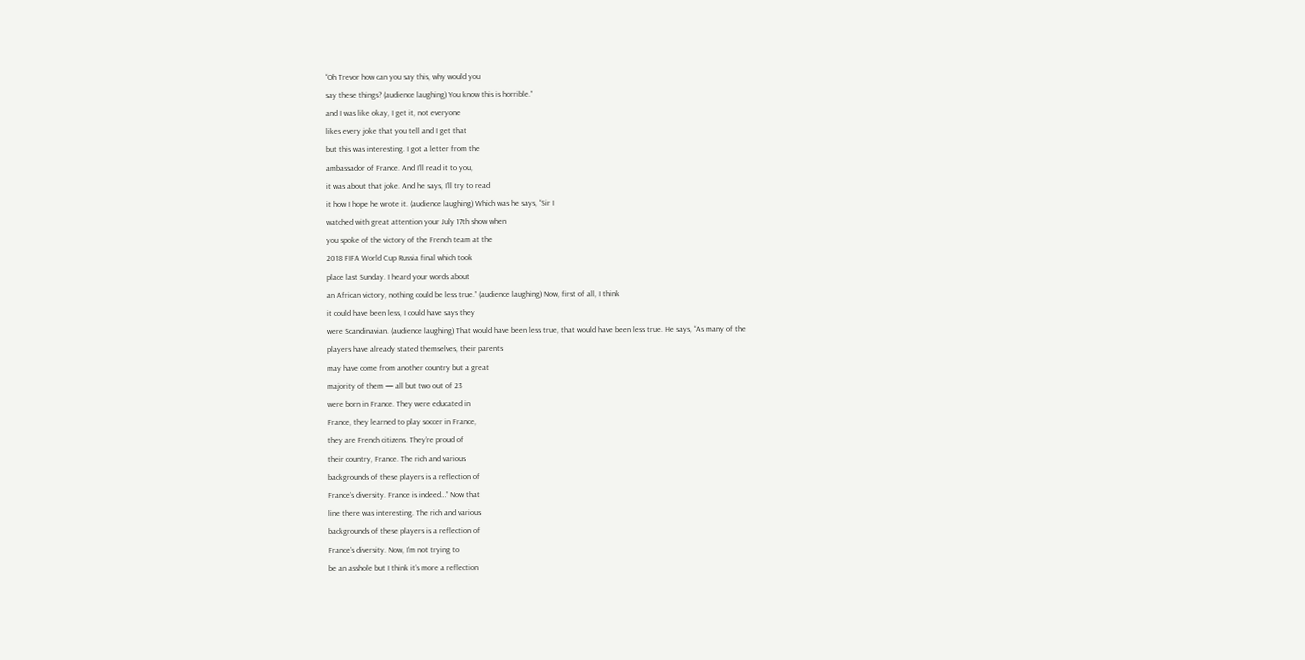“Oh Trevor how can you say this, why would you
say these things? (audience laughing) You know this is horrible.”
and I was like okay, I get it, not everyone
likes every joke that you tell and I get that
but this was interesting. I got a letter from the
ambassador of France. And I’ll read it to you,
it was about that joke. And he says, I’ll try to read
it how I hope he wrote it. (audience laughing) Which was he says, “Sir I
watched with great attention your July 17th show when
you spoke of the victory of the French team at the
2018 FIFA World Cup Russia final which took
place last Sunday. I heard your words about
an African victory, nothing could be less true.” (audience laughing) Now, first of all, I think
it could have been less, I could have says they
were Scandinavian. (audience laughing) That would have been less true, that would have been less true. He says, “As many of the
players have already stated themselves, their parents
may have come from another country but a great
majority of them — all but two out of 23
were born in France. They were educated in
France, they learned to play soccer in France,
they are French citizens. They’re proud of
their country, France. The rich and various
backgrounds of these players is a reflection of
France’s diversity. France is indeed…” Now that
line there was interesting. The rich and various
backgrounds of these players is a reflection of
France’s diversity. Now, I’m not trying to
be an asshole but I think it’s more a reflection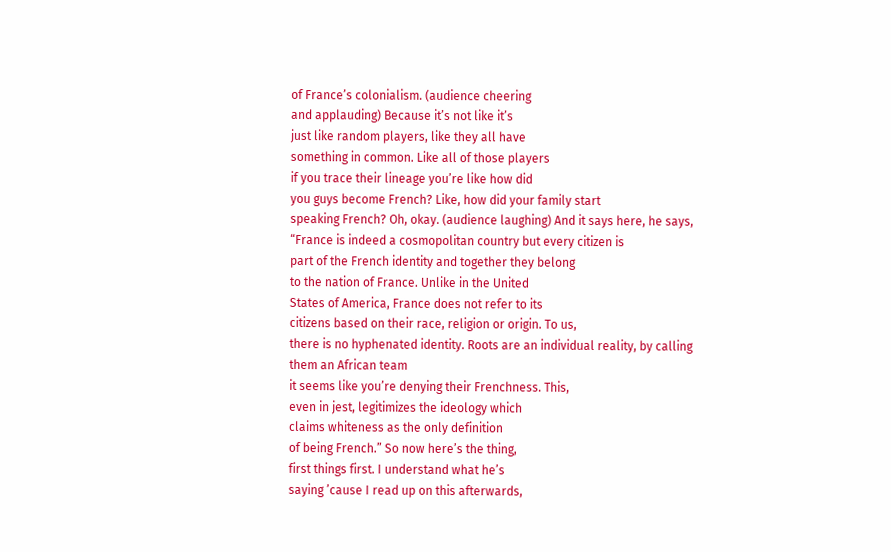of France’s colonialism. (audience cheering
and applauding) Because it’s not like it’s
just like random players, like they all have
something in common. Like all of those players
if you trace their lineage you’re like how did
you guys become French? Like, how did your family start
speaking French? Oh, okay. (audience laughing) And it says here, he says,
“France is indeed a cosmopolitan country but every citizen is
part of the French identity and together they belong
to the nation of France. Unlike in the United
States of America, France does not refer to its
citizens based on their race, religion or origin. To us,
there is no hyphenated identity. Roots are an individual reality, by calling them an African team
it seems like you’re denying their Frenchness. This,
even in jest, legitimizes the ideology which
claims whiteness as the only definition
of being French.” So now here’s the thing,
first things first. I understand what he’s
saying ’cause I read up on this afterwards,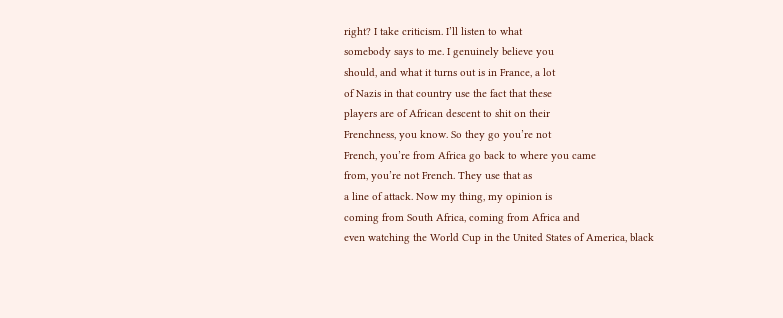right? I take criticism. I’ll listen to what
somebody says to me. I genuinely believe you
should, and what it turns out is in France, a lot
of Nazis in that country use the fact that these
players are of African descent to shit on their
Frenchness, you know. So they go you’re not
French, you’re from Africa go back to where you came
from, you’re not French. They use that as
a line of attack. Now my thing, my opinion is
coming from South Africa, coming from Africa and
even watching the World Cup in the United States of America, black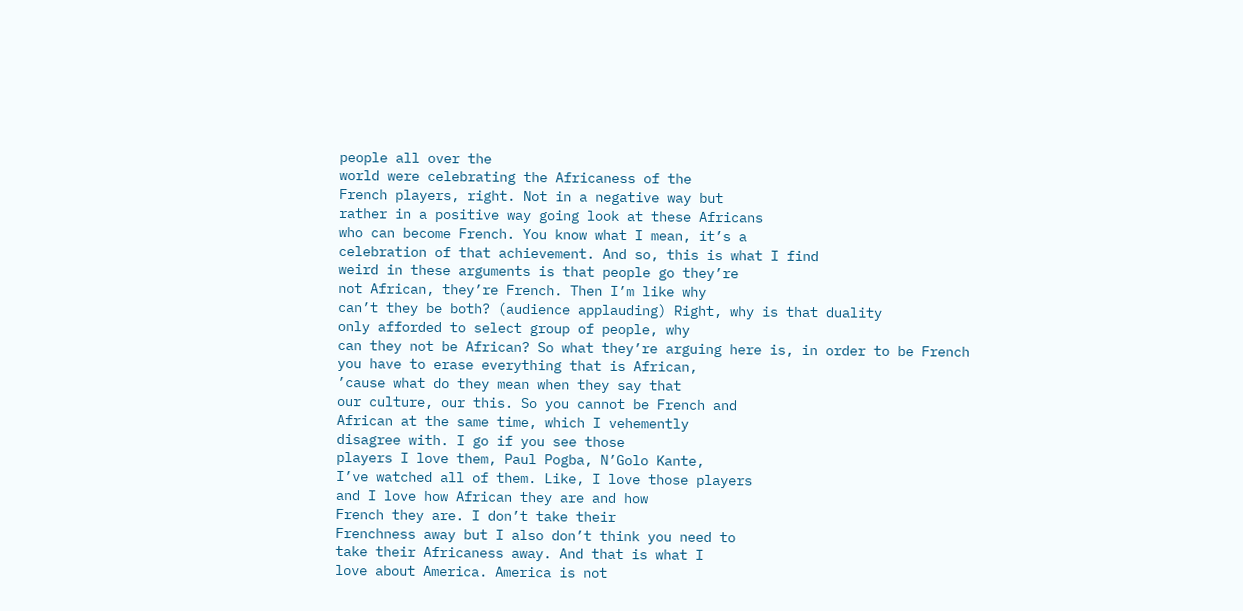people all over the
world were celebrating the Africaness of the
French players, right. Not in a negative way but
rather in a positive way going look at these Africans
who can become French. You know what I mean, it’s a
celebration of that achievement. And so, this is what I find
weird in these arguments is that people go they’re
not African, they’re French. Then I’m like why
can’t they be both? (audience applauding) Right, why is that duality
only afforded to select group of people, why
can they not be African? So what they’re arguing here is, in order to be French
you have to erase everything that is African,
’cause what do they mean when they say that
our culture, our this. So you cannot be French and
African at the same time, which I vehemently
disagree with. I go if you see those
players I love them, Paul Pogba, N’Golo Kante,
I’ve watched all of them. Like, I love those players
and I love how African they are and how
French they are. I don’t take their
Frenchness away but I also don’t think you need to
take their Africaness away. And that is what I
love about America. America is not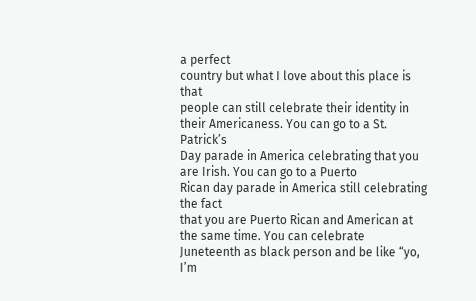a perfect
country but what I love about this place is that
people can still celebrate their identity in
their Americaness. You can go to a St. Patrick’s
Day parade in America celebrating that you are Irish. You can go to a Puerto
Rican day parade in America still celebrating the fact
that you are Puerto Rican and American at the same time. You can celebrate
Juneteenth as black person and be like “yo, I’m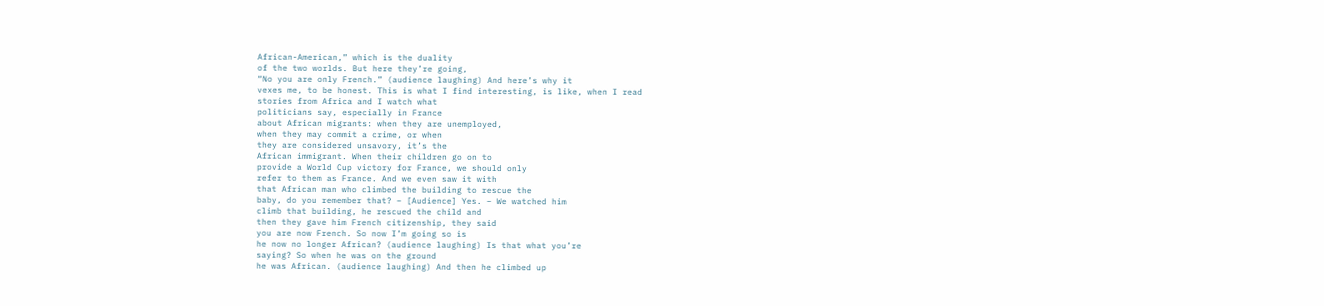African-American,” which is the duality
of the two worlds. But here they’re going,
“No you are only French.” (audience laughing) And here’s why it
vexes me, to be honest. This is what I find interesting, is like, when I read
stories from Africa and I watch what
politicians say, especially in France
about African migrants: when they are unemployed,
when they may commit a crime, or when
they are considered unsavory, it’s the
African immigrant. When their children go on to
provide a World Cup victory for France, we should only
refer to them as France. And we even saw it with
that African man who climbed the building to rescue the
baby, do you remember that? – [Audience] Yes. – We watched him
climb that building, he rescued the child and
then they gave him French citizenship, they said
you are now French. So now I’m going so is
he now no longer African? (audience laughing) Is that what you’re
saying? So when he was on the ground
he was African. (audience laughing) And then he climbed up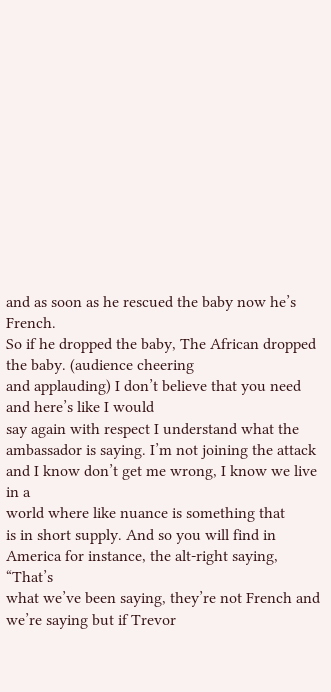and as soon as he rescued the baby now he’s French.
So if he dropped the baby, The African dropped the baby. (audience cheering
and applauding) I don’t believe that you need and here’s like I would
say again with respect I understand what the
ambassador is saying. I’m not joining the attack
and I know don’t get me wrong, I know we live in a
world where like nuance is something that
is in short supply. And so you will find in
America for instance, the alt-right saying, “That’s
what we’ve been saying, they’re not French and
we’re saying but if Trevor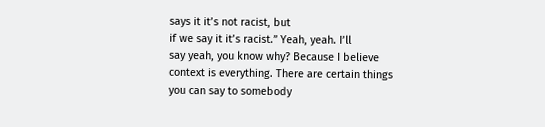says it it’s not racist, but
if we say it it’s racist.” Yeah, yeah. I’ll
say yeah, you know why? Because I believe
context is everything. There are certain things
you can say to somebody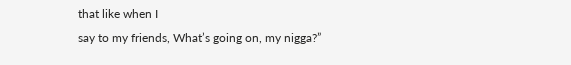that like when I
say to my friends, What’s going on, my nigga?”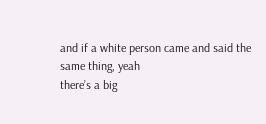and if a white person came and said the same thing, yeah
there’s a big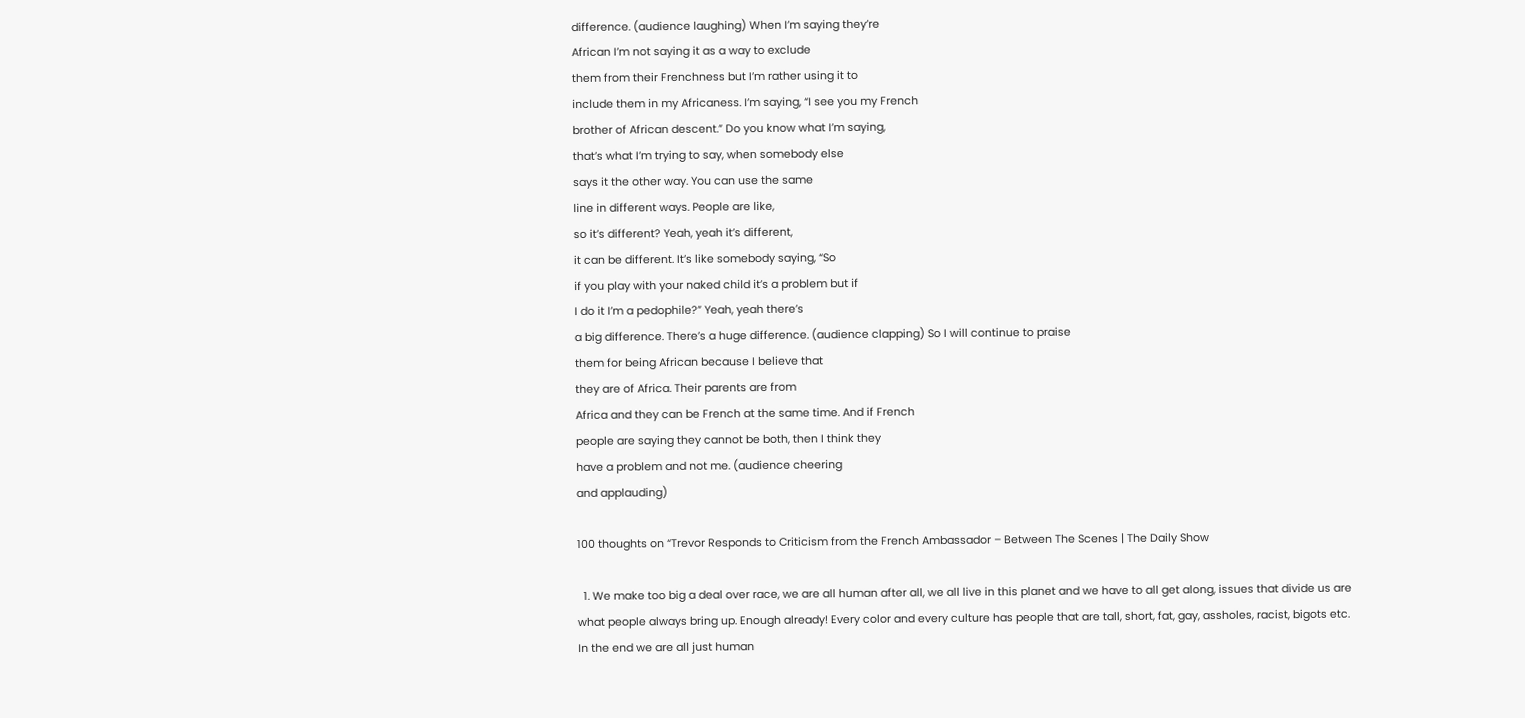difference. (audience laughing) When I’m saying they’re
African I’m not saying it as a way to exclude
them from their Frenchness but I’m rather using it to
include them in my Africaness. I’m saying, “I see you my French
brother of African descent.” Do you know what I’m saying,
that’s what I’m trying to say, when somebody else
says it the other way. You can use the same
line in different ways. People are like,
so it’s different? Yeah, yeah it’s different,
it can be different. It’s like somebody saying, “So
if you play with your naked child it’s a problem but if
I do it I’m a pedophile?” Yeah, yeah there’s
a big difference. There’s a huge difference. (audience clapping) So I will continue to praise
them for being African because I believe that
they are of Africa. Their parents are from
Africa and they can be French at the same time. And if French
people are saying they cannot be both, then I think they
have a problem and not me. (audience cheering
and applauding)

100 thoughts on “Trevor Responds to Criticism from the French Ambassador – Between The Scenes | The Daily Show

  1. We make too big a deal over race, we are all human after all, we all live in this planet and we have to all get along, issues that divide us are what people always bring up. Enough already! Every color and every culture has people that are tall, short, fat, gay, assholes, racist, bigots etc. In the end we are all just human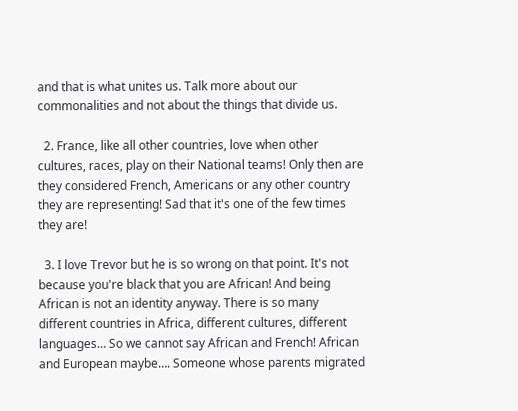and that is what unites us. Talk more about our commonalities and not about the things that divide us.

  2. France, like all other countries, love when other cultures, races, play on their National teams! Only then are they considered French, Americans or any other country they are representing! Sad that it's one of the few times they are!

  3. I love Trevor but he is so wrong on that point. It's not because you're black that you are African! And being African is not an identity anyway. There is so many different countries in Africa, different cultures, different languages… So we cannot say African and French! African and European maybe…. Someone whose parents migrated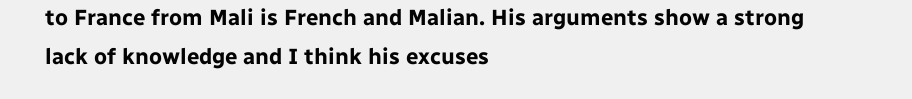to France from Mali is French and Malian. His arguments show a strong lack of knowledge and I think his excuses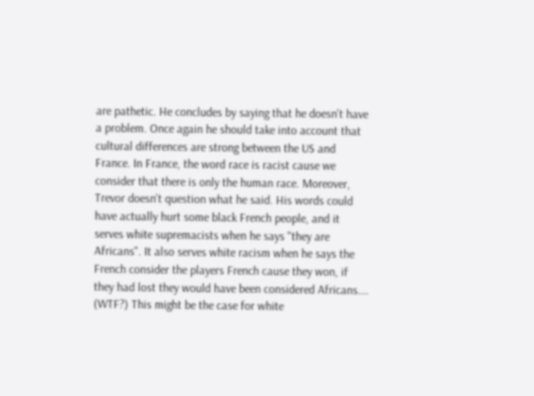are pathetic. He concludes by saying that he doesn't have a problem. Once again he should take into account that cultural differences are strong between the US and France. In France, the word race is racist cause we consider that there is only the human race. Moreover, Trevor doesn't question what he said. His words could have actually hurt some black French people, and it serves white supremacists when he says "they are Africans". It also serves white racism when he says the French consider the players French cause they won, if they had lost they would have been considered Africans…. (WTF?) This might be the case for white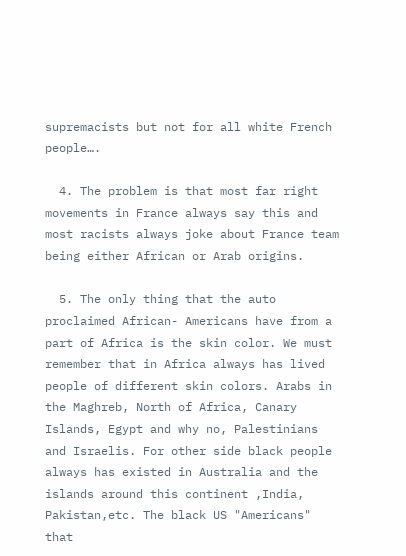supremacists but not for all white French people….

  4. The problem is that most far right movements in France always say this and most racists always joke about France team being either African or Arab origins.

  5. The only thing that the auto proclaimed African- Americans have from a part of Africa is the skin color. We must remember that in Africa always has lived people of different skin colors. Arabs in the Maghreb, North of Africa, Canary Islands, Egypt and why no, Palestinians and Israelis. For other side black people always has existed in Australia and the islands around this continent ,India, Pakistan,etc. The black US "Americans" that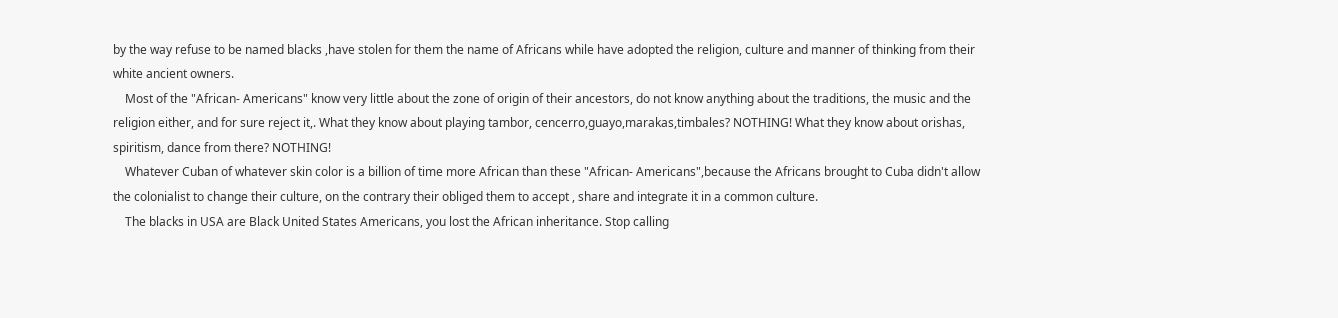by the way refuse to be named blacks ,have stolen for them the name of Africans while have adopted the religion, culture and manner of thinking from their white ancient owners.
    Most of the "African- Americans" know very little about the zone of origin of their ancestors, do not know anything about the traditions, the music and the religion either, and for sure reject it,. What they know about playing tambor, cencerro,guayo,marakas,timbales? NOTHING! What they know about orishas, spiritism, dance from there? NOTHING!
    Whatever Cuban of whatever skin color is a billion of time more African than these "African- Americans",because the Africans brought to Cuba didn't allow the colonialist to change their culture, on the contrary their obliged them to accept , share and integrate it in a common culture.
    The blacks in USA are Black United States Americans, you lost the African inheritance. Stop calling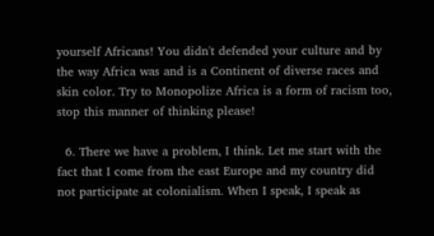yourself Africans! You didn't defended your culture and by the way Africa was and is a Continent of diverse races and skin color. Try to Monopolize Africa is a form of racism too, stop this manner of thinking please!

  6. There we have a problem, I think. Let me start with the fact that I come from the east Europe and my country did not participate at colonialism. When I speak, I speak as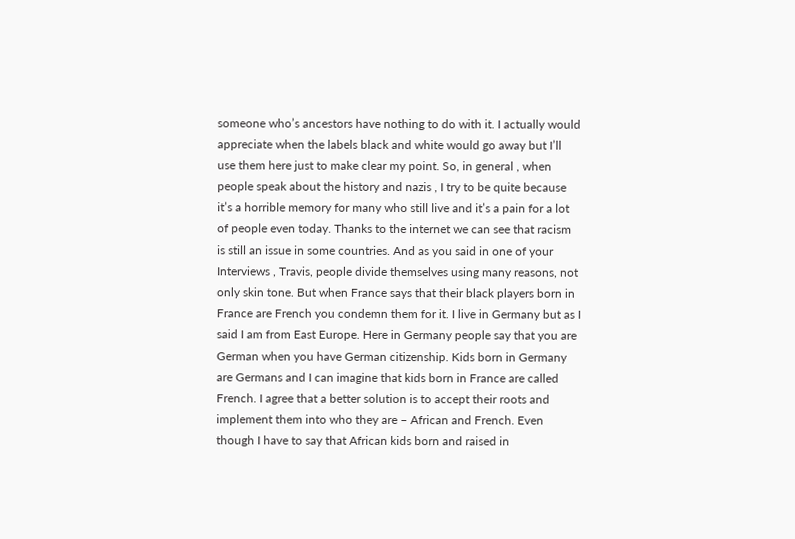someone who’s ancestors have nothing to do with it. I actually would appreciate when the labels black and white would go away but I’ll use them here just to make clear my point. So, in general , when people speak about the history and nazis , I try to be quite because it’s a horrible memory for many who still live and it’s a pain for a lot of people even today. Thanks to the internet we can see that racism is still an issue in some countries. And as you said in one of your Interviews , Travis, people divide themselves using many reasons, not only skin tone. But when France says that their black players born in France are French you condemn them for it. I live in Germany but as I said I am from East Europe. Here in Germany people say that you are German when you have German citizenship. Kids born in Germany are Germans and I can imagine that kids born in France are called French. I agree that a better solution is to accept their roots and implement them into who they are – African and French. Even though I have to say that African kids born and raised in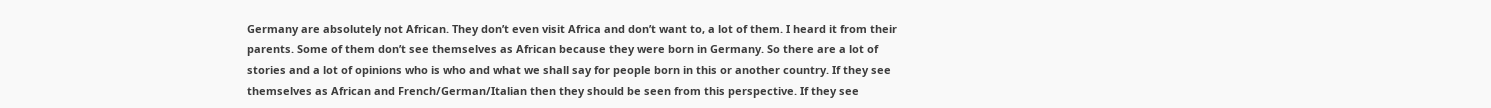Germany are absolutely not African. They don’t even visit Africa and don’t want to, a lot of them. I heard it from their parents. Some of them don’t see themselves as African because they were born in Germany. So there are a lot of stories and a lot of opinions who is who and what we shall say for people born in this or another country. If they see themselves as African and French/German/Italian then they should be seen from this perspective. If they see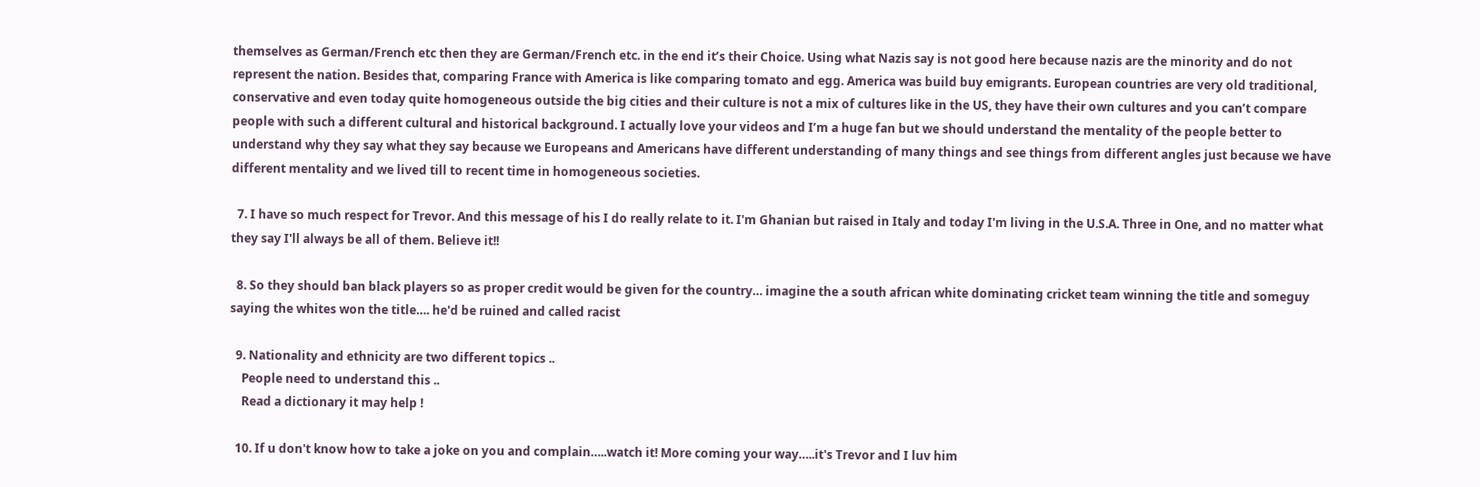themselves as German/French etc then they are German/French etc. in the end it’s their Choice. Using what Nazis say is not good here because nazis are the minority and do not represent the nation. Besides that, comparing France with America is like comparing tomato and egg. America was build buy emigrants. European countries are very old traditional, conservative and even today quite homogeneous outside the big cities and their culture is not a mix of cultures like in the US, they have their own cultures and you can’t compare people with such a different cultural and historical background. I actually love your videos and I’m a huge fan but we should understand the mentality of the people better to understand why they say what they say because we Europeans and Americans have different understanding of many things and see things from different angles just because we have different mentality and we lived till to recent time in homogeneous societies.

  7. I have so much respect for Trevor. And this message of his I do really relate to it. I'm Ghanian but raised in Italy and today I'm living in the U.S.A. Three in One, and no matter what they say I'll always be all of them. Believe it!!

  8. So they should ban black players so as proper credit would be given for the country… imagine the a south african white dominating cricket team winning the title and someguy saying the whites won the title…. he'd be ruined and called racist

  9. Nationality and ethnicity are two different topics ..
    People need to understand this ..
    Read a dictionary it may help !

  10. If u don't know how to take a joke on you and complain…..watch it! More coming your way…..it's Trevor and I luv him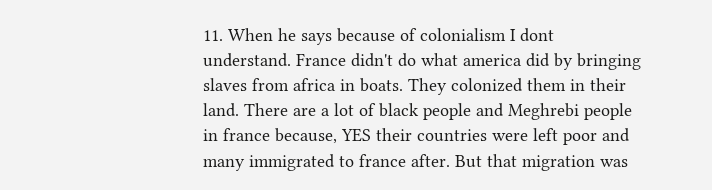11. When he says because of colonialism I dont understand. France didn't do what america did by bringing slaves from africa in boats. They colonized them in their land. There are a lot of black people and Meghrebi people in france because, YES their countries were left poor and many immigrated to france after. But that migration was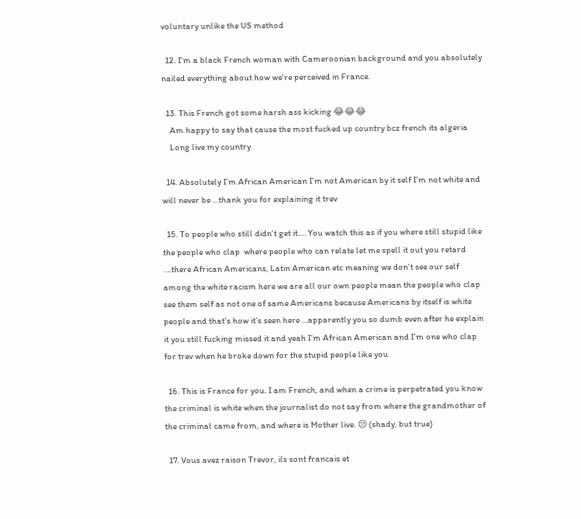voluntary unlike the US method

  12. I'm a black French woman with Cameroonian background and you absolutely nailed everything about how we're perceived in France.

  13. This French got some harsh ass kicking 😂😂😂
    Am happy to say that cause the most fucked up country bcz french its algeria
    Long live my country

  14. Absolutely I’m African American I’m not American by it self I’m not white and will never be …thank you for explaining it trev

  15. To people who still didn’t get it…. You watch this as if you where still stupid like the people who clap  where people who can relate let me spell it out you retard ….there African Americans, Latin American etc meaning we don’t see our self among the white racism here we are all our own people mean the people who clap see them self as not one of same Americans because Americans by itself is white people and that’s how it’s seen here …apparently you so dumb even after he explain it you still fucking missed it and yeah I’m African American and I’m one who clap for trev when he broke down for the stupid people like you

  16. This is France for you. I am French, and when a crime is perpetrated you know the criminal is white when the journalist do not say from where the grandmother of the criminal came from, and where is Mother live. 😒 (shady, but true)

  17. Vous avez raison Trevor, ils sont francais et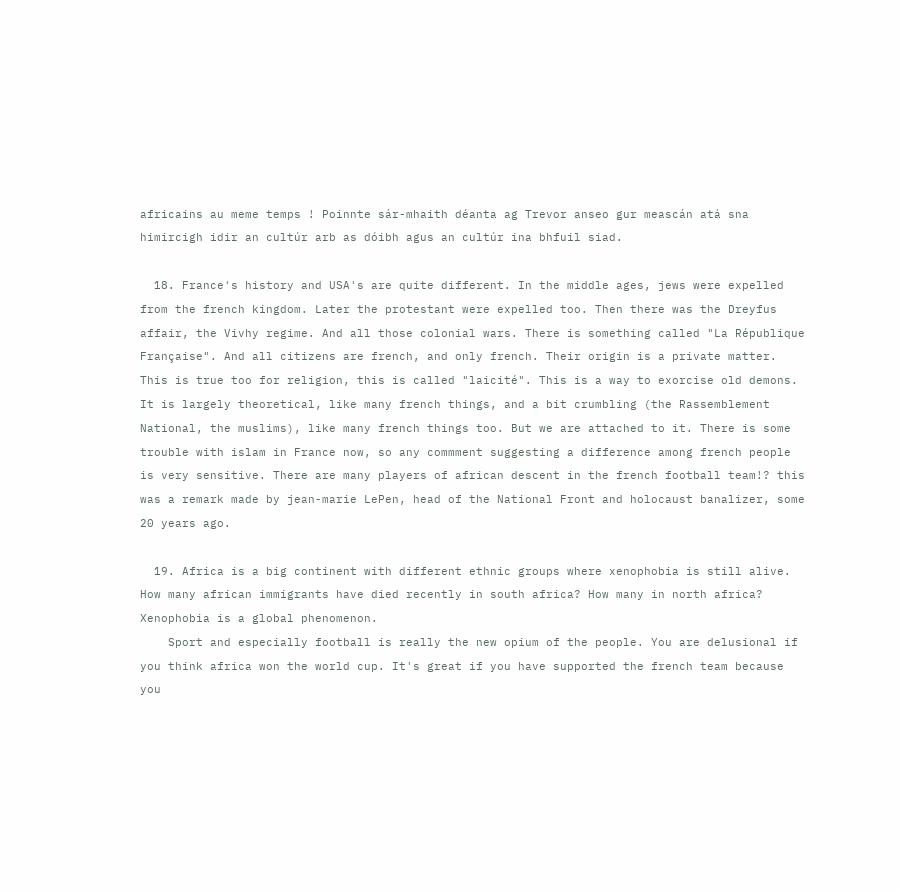africains au meme temps ! Poinnte sár-mhaith déanta ag Trevor anseo gur meascán atá sna himircigh idir an cultúr arb as dóibh agus an cultúr ina bhfuil siad.

  18. France's history and USA's are quite different. In the middle ages, jews were expelled from the french kingdom. Later the protestant were expelled too. Then there was the Dreyfus affair, the Vivhy regime. And all those colonial wars. There is something called "La République Française". And all citizens are french, and only french. Their origin is a private matter. This is true too for religion, this is called "laicité". This is a way to exorcise old demons. It is largely theoretical, like many french things, and a bit crumbling (the Rassemblement National, the muslims), like many french things too. But we are attached to it. There is some trouble with islam in France now, so any commment suggesting a difference among french people is very sensitive. There are many players of african descent in the french football team!? this was a remark made by jean-marie LePen, head of the National Front and holocaust banalizer, some 20 years ago.

  19. Africa is a big continent with different ethnic groups where xenophobia is still alive. How many african immigrants have died recently in south africa? How many in north africa? Xenophobia is a global phenomenon.
    Sport and especially football is really the new opium of the people. You are delusional if you think africa won the world cup. It's great if you have supported the french team because you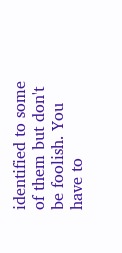identified to some of them but don't be foolish. You have to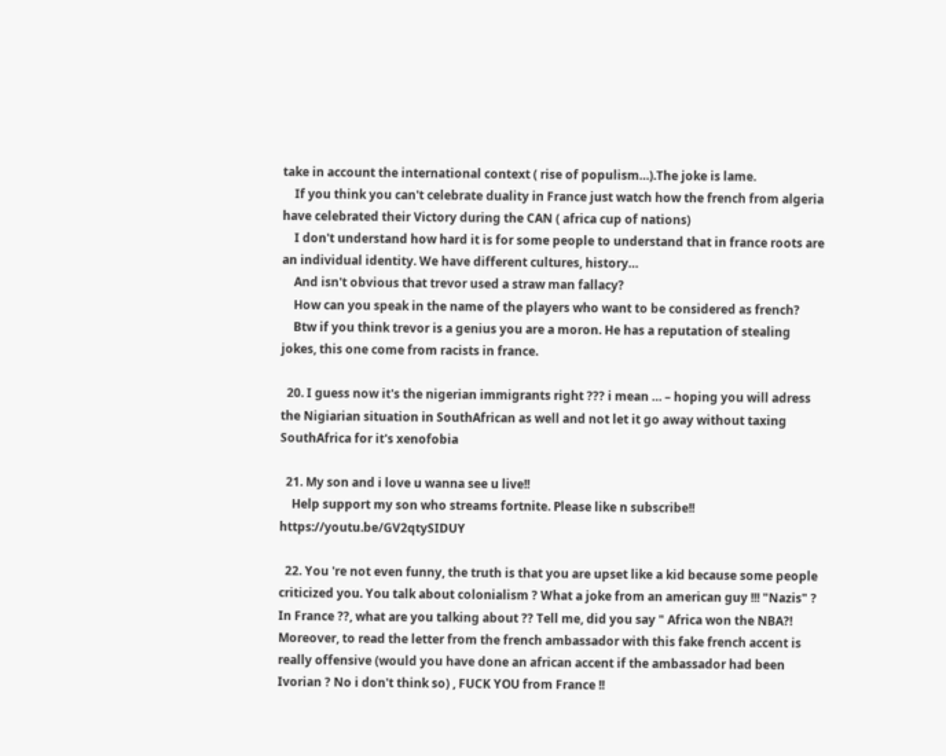take in account the international context ( rise of populism…).The joke is lame.
    If you think you can't celebrate duality in France just watch how the french from algeria have celebrated their Victory during the CAN ( africa cup of nations)
    I don't understand how hard it is for some people to understand that in france roots are an individual identity. We have different cultures, history…
    And isn't obvious that trevor used a straw man fallacy?
    How can you speak in the name of the players who want to be considered as french?
    Btw if you think trevor is a genius you are a moron. He has a reputation of stealing jokes, this one come from racists in france.

  20. I guess now it's the nigerian immigrants right ??? i mean … – hoping you will adress the Nigiarian situation in SouthAfrican as well and not let it go away without taxing SouthAfrica for it's xenofobia

  21. My son and i love u wanna see u live!!
    Help support my son who streams fortnite. Please like n subscribe!! https://youtu.be/GV2qtySIDUY

  22. You 're not even funny, the truth is that you are upset like a kid because some people criticized you. You talk about colonialism ? What a joke from an american guy !!! "Nazis" ? In France ??, what are you talking about ?? Tell me, did you say " Africa won the NBA?! Moreover, to read the letter from the french ambassador with this fake french accent is really offensive (would you have done an african accent if the ambassador had been Ivorian ? No i don't think so) , FUCK YOU from France !!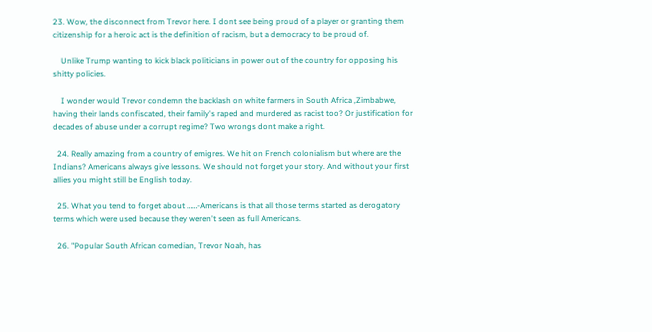23. Wow, the disconnect from Trevor here. I dont see being proud of a player or granting them citizenship for a heroic act is the definition of racism, but a democracy to be proud of.

    Unlike Trump wanting to kick black politicians in power out of the country for opposing his shitty policies.

    I wonder would Trevor condemn the backlash on white farmers in South Africa ,Zimbabwe, having their lands confiscated, their family's raped and murdered as racist too? Or justification for decades of abuse under a corrupt regime? Two wrongs dont make a right.

  24. Really amazing from a country of emigres. We hit on French colonialism but where are the Indians? Americans always give lessons. We should not forget your story. And without your first allies you might still be English today.

  25. What you tend to forget about ……-Americans is that all those terms started as derogatory terms which were used because they weren't seen as full Americans.

  26. "Popular South African comedian, Trevor Noah, has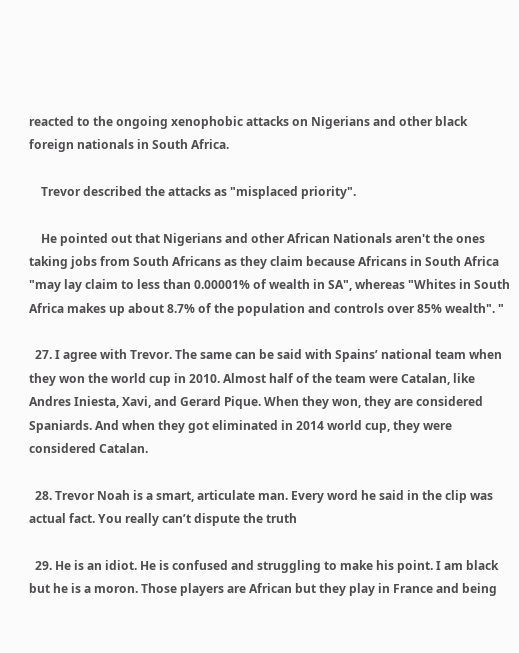reacted to the ongoing xenophobic attacks on Nigerians and other black foreign nationals in South Africa.

    Trevor described the attacks as "misplaced priority".

    He pointed out that Nigerians and other African Nationals aren't the ones taking jobs from South Africans as they claim because Africans in South Africa "may lay claim to less than 0.00001% of wealth in SA", whereas "Whites in South Africa makes up about 8.7% of the population and controls over 85% wealth". "

  27. I agree with Trevor. The same can be said with Spains’ national team when they won the world cup in 2010. Almost half of the team were Catalan, like Andres Iniesta, Xavi, and Gerard Pique. When they won, they are considered Spaniards. And when they got eliminated in 2014 world cup, they were considered Catalan.

  28. Trevor Noah is a smart, articulate man. Every word he said in the clip was actual fact. You really can’t dispute the truth

  29. He is an idiot. He is confused and struggling to make his point. I am black but he is a moron. Those players are African but they play in France and being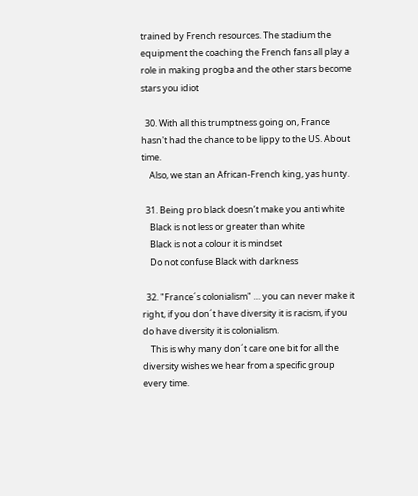trained by French resources. The stadium the equipment the coaching the French fans all play a role in making progba and the other stars become stars you idiot

  30. With all this trumptness going on, France hasn't had the chance to be lippy to the US. About time.
    Also, we stan an African-French king, yas hunty.

  31. Being pro black doesn’t make you anti white
    Black is not less or greater than white
    Black is not a colour it is mindset
    Do not confuse Black with darkness

  32. "France´s colonialism" … you can never make it right, if you don´t have diversity it is racism, if you do have diversity it is colonialism.
    This is why many don´t care one bit for all the diversity wishes we hear from a specific group every time.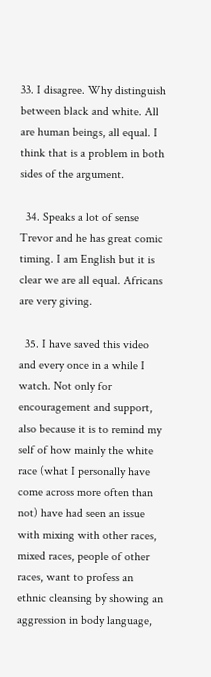33. I disagree. Why distinguish between black and white. All are human beings, all equal. I think that is a problem in both sides of the argument.

  34. Speaks a lot of sense Trevor and he has great comic timing. I am English but it is clear we are all equal. Africans are very giving.

  35. I have saved this video and every once in a while I watch. Not only for encouragement and support, also because it is to remind my self of how mainly the white race (what I personally have come across more often than not) have had seen an issue with mixing with other races, mixed races, people of other races, want to profess an ethnic cleansing by showing an aggression in body language,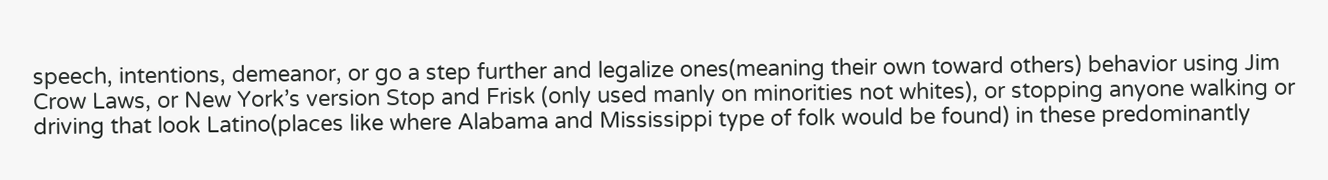speech, intentions, demeanor, or go a step further and legalize ones(meaning their own toward others) behavior using Jim Crow Laws, or New York’s version Stop and Frisk (only used manly on minorities not whites), or stopping anyone walking or driving that look Latino(places like where Alabama and Mississippi type of folk would be found) in these predominantly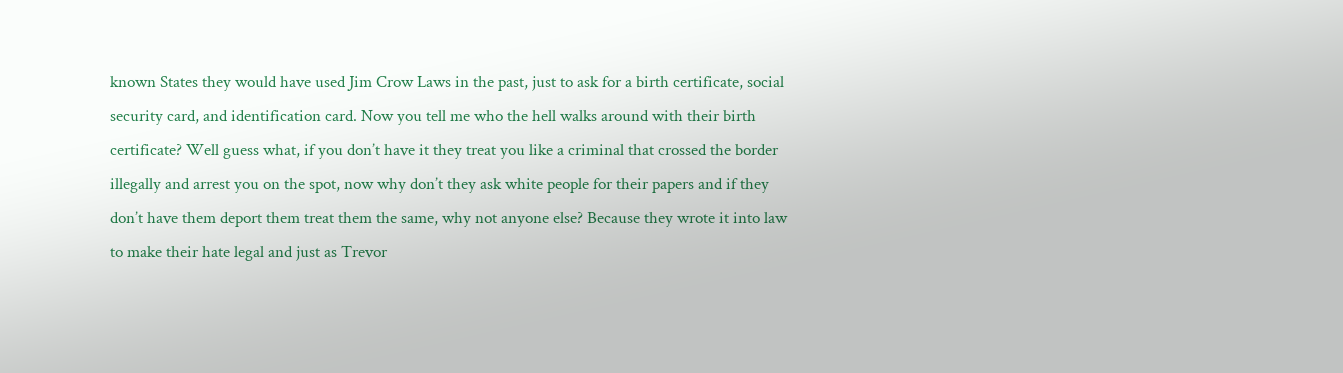known States they would have used Jim Crow Laws in the past, just to ask for a birth certificate, social security card, and identification card. Now you tell me who the hell walks around with their birth certificate? Well guess what, if you don’t have it they treat you like a criminal that crossed the border illegally and arrest you on the spot, now why don’t they ask white people for their papers and if they don’t have them deport them treat them the same, why not anyone else? Because they wrote it into law to make their hate legal and just as Trevor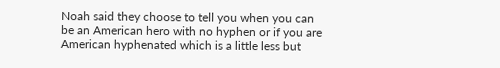Noah said they choose to tell you when you can be an American hero with no hyphen or if you are American hyphenated which is a little less but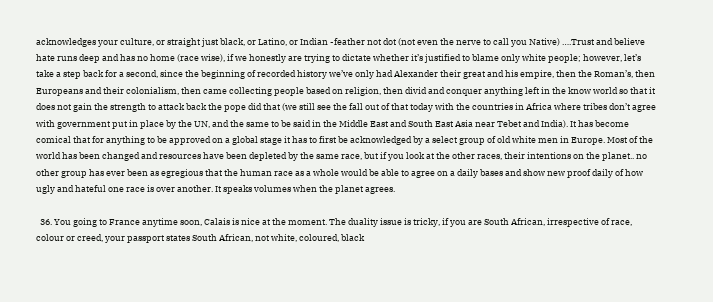acknowledges your culture, or straight just black, or Latino, or Indian -feather not dot (not even the nerve to call you Native) ….Trust and believe hate runs deep and has no home (race wise), if we honestly are trying to dictate whether it’s justified to blame only white people; however, let’s take a step back for a second, since the beginning of recorded history we’ve only had Alexander their great and his empire, then the Roman’s, then Europeans and their colonialism, then came collecting people based on religion, then divid and conquer anything left in the know world so that it does not gain the strength to attack back the pope did that (we still see the fall out of that today with the countries in Africa where tribes don’t agree with government put in place by the UN, and the same to be said in the Middle East and South East Asia near Tebet and India). It has become comical that for anything to be approved on a global stage it has to first be acknowledged by a select group of old white men in Europe. Most of the world has been changed and resources have been depleted by the same race, but if you look at the other races, their intentions on the planet.. no other group has ever been as egregious that the human race as a whole would be able to agree on a daily bases and show new proof daily of how ugly and hateful one race is over another. It speaks volumes when the planet agrees.

  36. You going to France anytime soon, Calais is nice at the moment. The duality issue is tricky, if you are South African, irrespective of race, colour or creed, your passport states South African, not white, coloured, black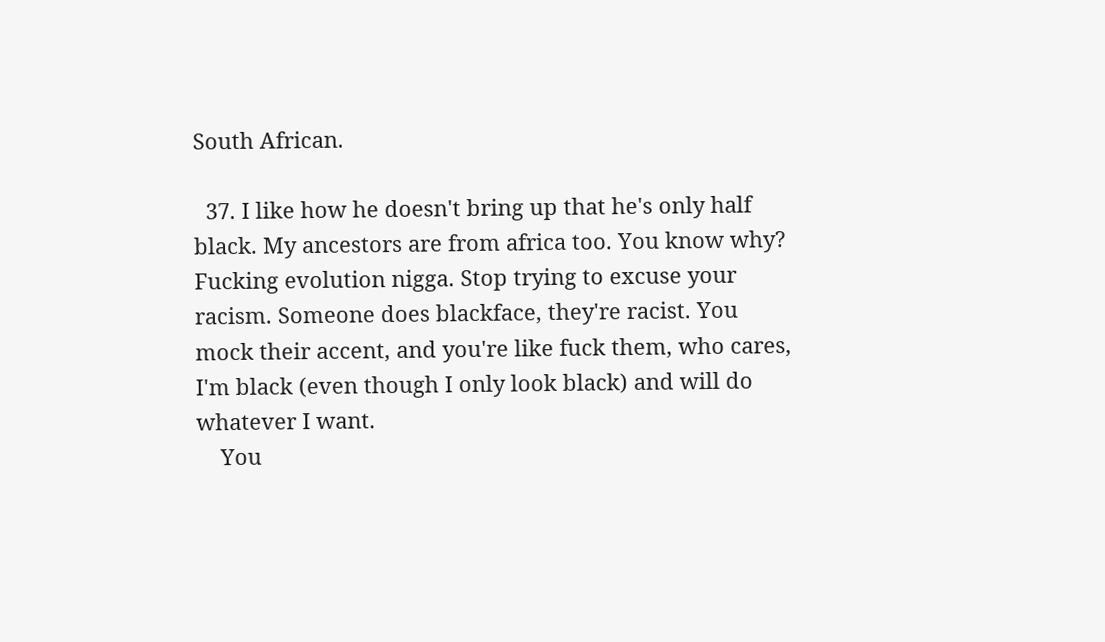South African.

  37. I like how he doesn't bring up that he's only half black. My ancestors are from africa too. You know why? Fucking evolution nigga. Stop trying to excuse your racism. Someone does blackface, they're racist. You mock their accent, and you're like fuck them, who cares, I'm black (even though I only look black) and will do whatever I want.
    You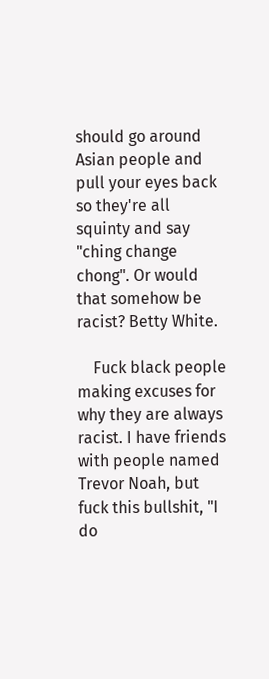should go around Asian people and pull your eyes back so they're all squinty and say "ching change chong". Or would that somehow be racist? Betty White.

    Fuck black people making excuses for why they are always racist. I have friends with people named Trevor Noah, but fuck this bullshit, "I do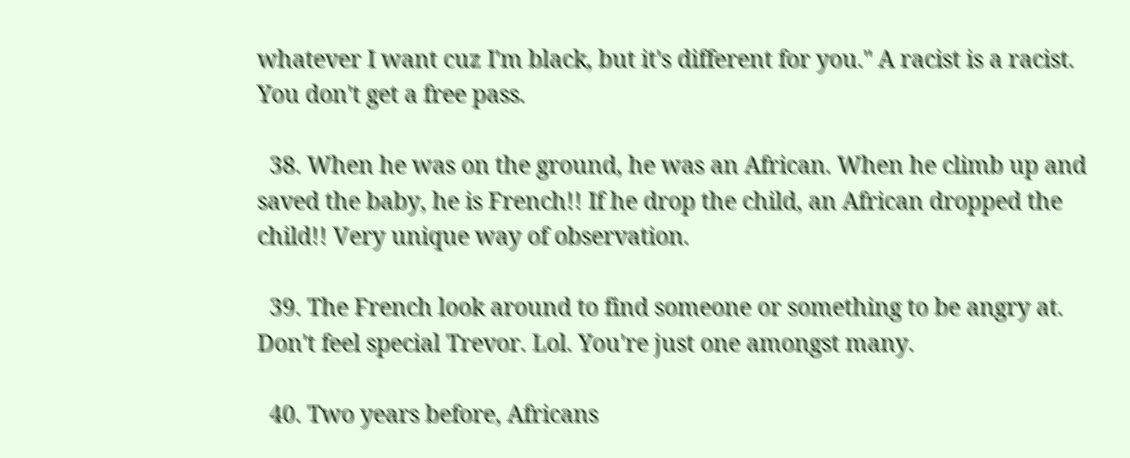whatever I want cuz I'm black, but it's different for you." A racist is a racist. You don't get a free pass.

  38. When he was on the ground, he was an African. When he climb up and saved the baby, he is French!! If he drop the child, an African dropped the child!! Very unique way of observation.

  39. The French look around to find someone or something to be angry at. Don't feel special Trevor. Lol. You're just one amongst many.

  40. Two years before, Africans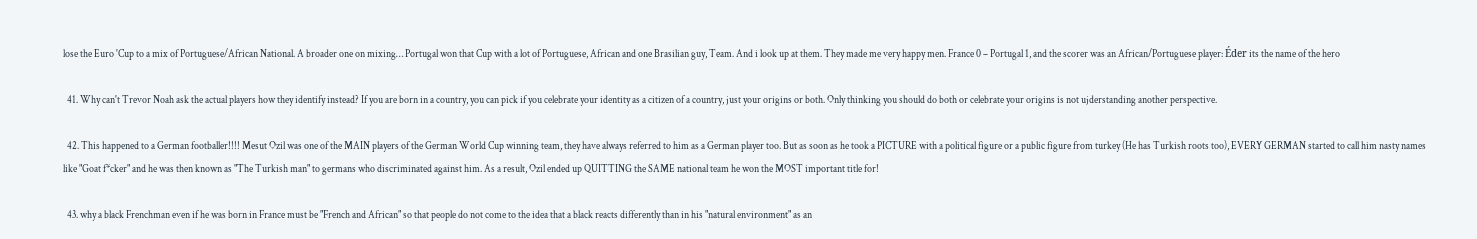lose the Euro 'Cup to a mix of Portuguese/African National. A broader one on mixing… Portugal won that Cup with a lot of Portuguese, African and one Brasilian guy, Team. And i look up at them. They made me very happy men. France 0 – Portugal 1, and the scorer was an African/Portuguese player: Éder its the name of the hero

  41. Why can't Trevor Noah ask the actual players how they identify instead? If you are born in a country, you can pick if you celebrate your identity as a citizen of a country, just your origins or both. Only thinking you should do both or celebrate your origins is not ujderstanding another perspective.

  42. This happened to a German footballer!!!! Mesut Ozil was one of the MAIN players of the German World Cup winning team, they have always referred to him as a German player too. But as soon as he took a PICTURE with a political figure or a public figure from turkey (He has Turkish roots too), EVERY GERMAN started to call him nasty names like "Goat f*cker" and he was then known as "The Turkish man" to germans who discriminated against him. As a result, Ozil ended up QUITTING the SAME national team he won the MOST important title for!

  43. why a black Frenchman even if he was born in France must be "French and African" so that people do not come to the idea that a black reacts differently than in his "natural environment" as an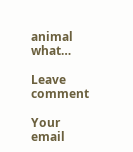animal what…

Leave comment

Your email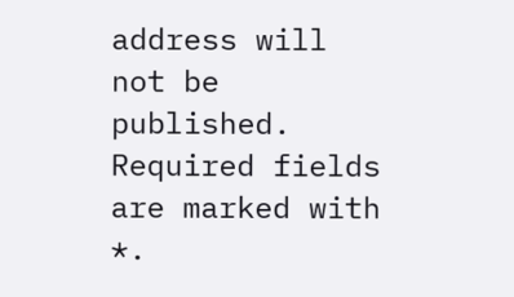address will not be published. Required fields are marked with *.